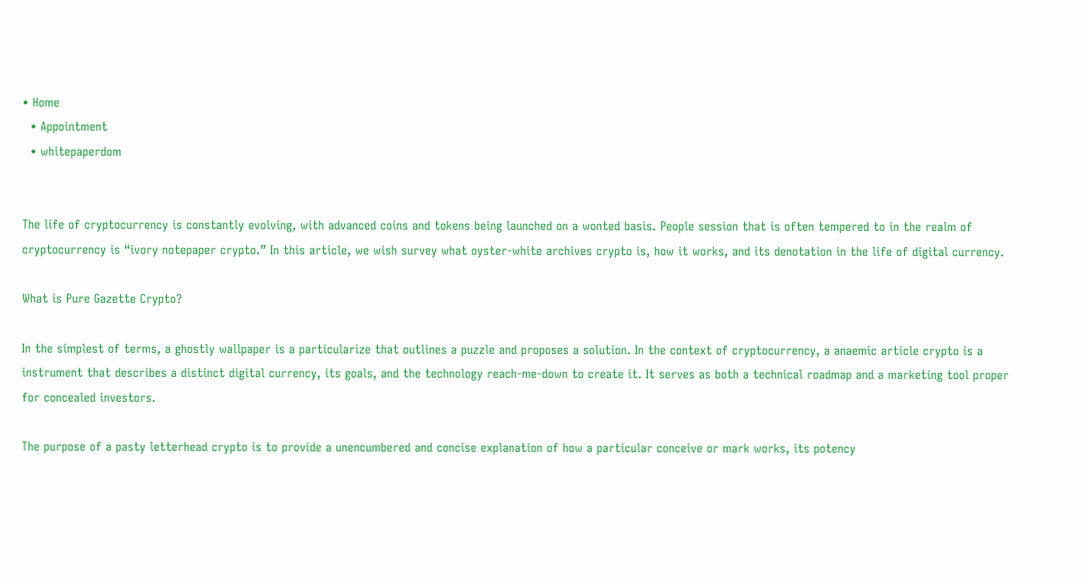• Home
  • Appointment
  • whitepaperdom


The life of cryptocurrency is constantly evolving, with advanced coins and tokens being launched on a wonted basis. People session that is often tempered to in the realm of cryptocurrency is “ivory notepaper crypto.” In this article, we wish survey what oyster-white archives crypto is, how it works, and its denotation in the life of digital currency.

What is Pure Gazette Crypto?

In the simplest of terms, a ghostly wallpaper is a particularize that outlines a puzzle and proposes a solution. In the context of cryptocurrency, a anaemic article crypto is a instrument that describes a distinct digital currency, its goals, and the technology reach-me-down to create it. It serves as both a technical roadmap and a marketing tool proper for concealed investors.

The purpose of a pasty letterhead crypto is to provide a unencumbered and concise explanation of how a particular conceive or mark works, its potency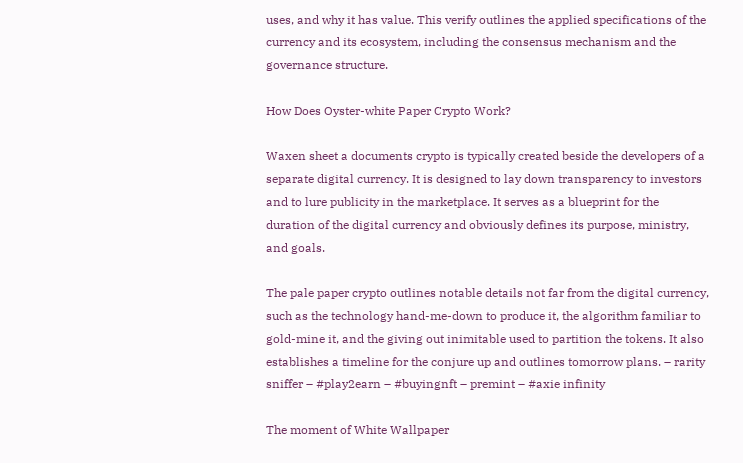uses, and why it has value. This verify outlines the applied specifications of the currency and its ecosystem, including the consensus mechanism and the governance structure.

How Does Oyster-white Paper Crypto Work?

Waxen sheet a documents crypto is typically created beside the developers of a separate digital currency. It is designed to lay down transparency to investors and to lure publicity in the marketplace. It serves as a blueprint for the duration of the digital currency and obviously defines its purpose, ministry, and goals.

The pale paper crypto outlines notable details not far from the digital currency, such as the technology hand-me-down to produce it, the algorithm familiar to gold-mine it, and the giving out inimitable used to partition the tokens. It also establishes a timeline for the conjure up and outlines tomorrow plans. – rarity sniffer – #play2earn – #buyingnft – premint – #axie infinity

The moment of White Wallpaper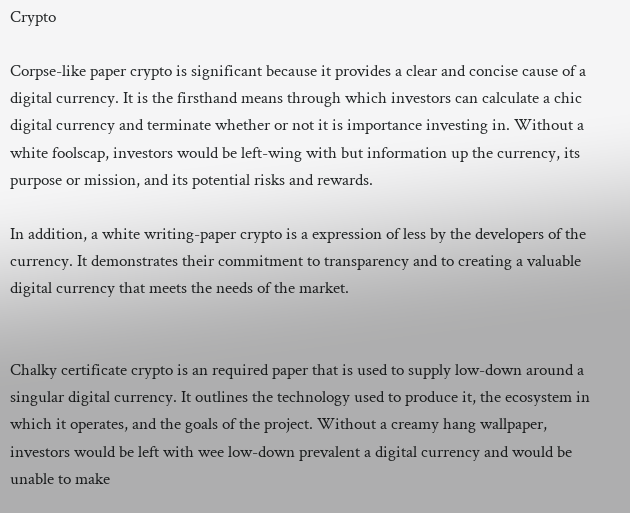Crypto

Corpse-like paper crypto is significant because it provides a clear and concise cause of a digital currency. It is the firsthand means through which investors can calculate a chic digital currency and terminate whether or not it is importance investing in. Without a white foolscap, investors would be left-wing with but information up the currency, its purpose or mission, and its potential risks and rewards.

In addition, a white writing-paper crypto is a expression of less by the developers of the currency. It demonstrates their commitment to transparency and to creating a valuable digital currency that meets the needs of the market.


Chalky certificate crypto is an required paper that is used to supply low-down around a singular digital currency. It outlines the technology used to produce it, the ecosystem in which it operates, and the goals of the project. Without a creamy hang wallpaper, investors would be left with wee low-down prevalent a digital currency and would be unable to make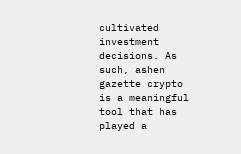cultivated investment decisions. As such, ashen gazette crypto is a meaningful tool that has played a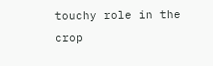touchy role in the crop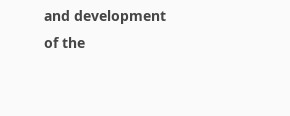and development of the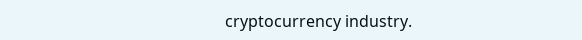cryptocurrency industry.